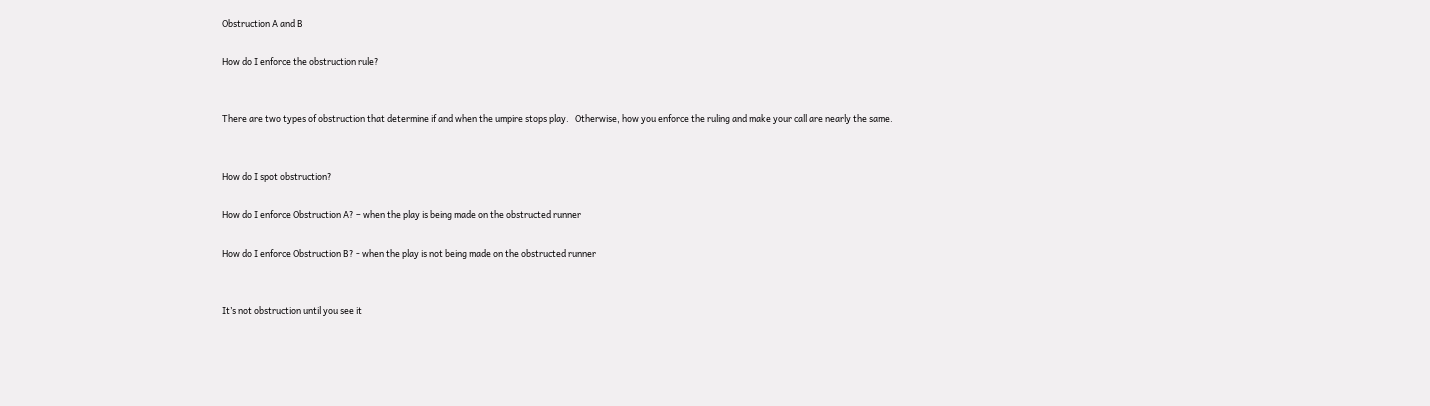Obstruction A and B

How do I enforce the obstruction rule?


There are two types of obstruction that determine if and when the umpire stops play.   Otherwise, how you enforce the ruling and make your call are nearly the same.


How do I spot obstruction?

How do I enforce Obstruction A? – when the play is being made on the obstructed runner

How do I enforce Obstruction B? - when the play is not being made on the obstructed runner


It’s not obstruction until you see it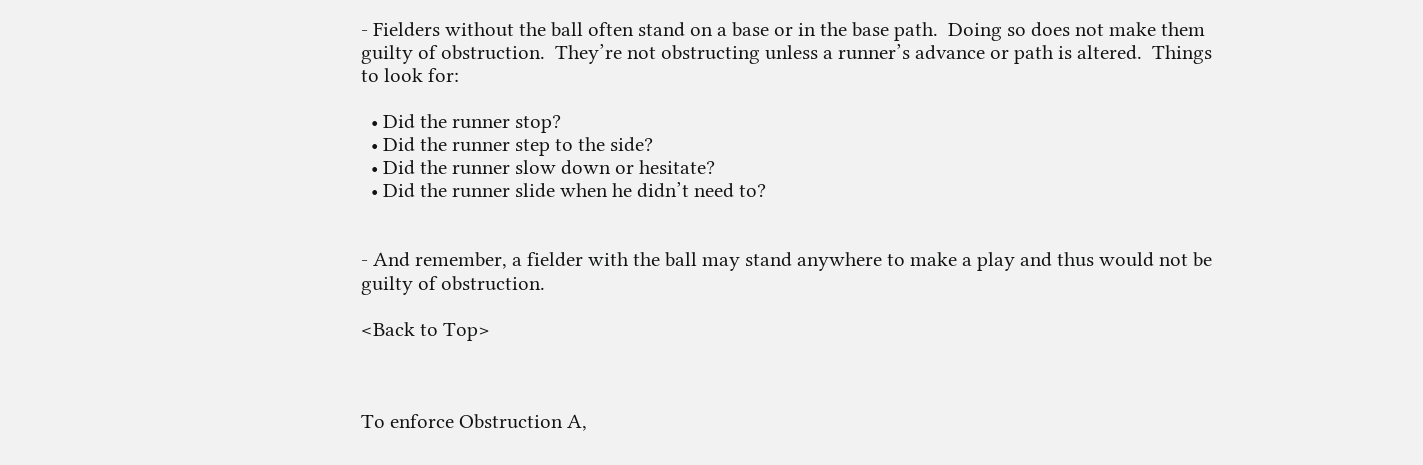- Fielders without the ball often stand on a base or in the base path.  Doing so does not make them guilty of obstruction.  They’re not obstructing unless a runner’s advance or path is altered.  Things to look for:

  • Did the runner stop?
  • Did the runner step to the side?
  • Did the runner slow down or hesitate?
  • Did the runner slide when he didn’t need to?


- And remember, a fielder with the ball may stand anywhere to make a play and thus would not be guilty of obstruction.

<Back to Top>



To enforce Obstruction A,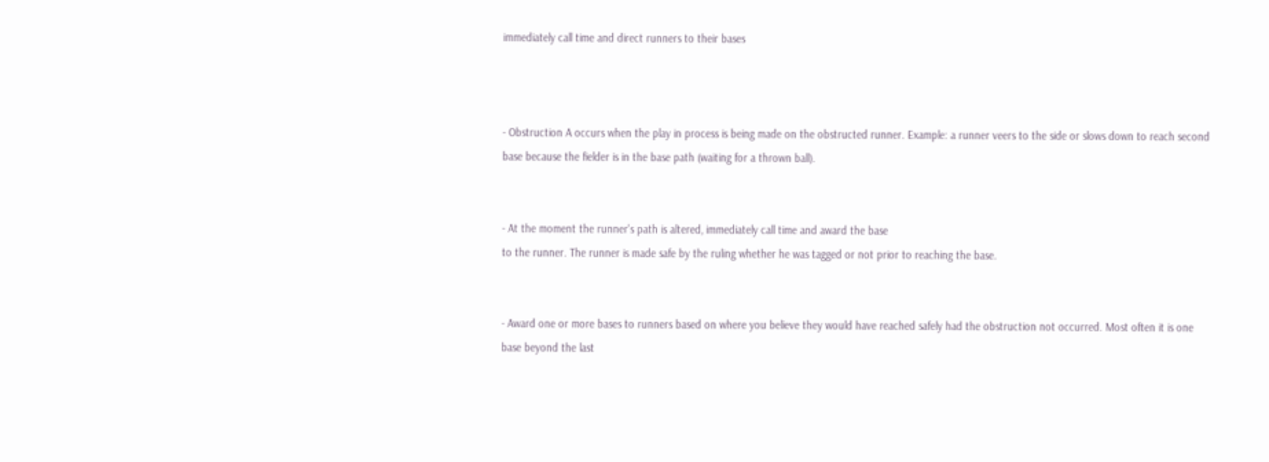immediately call time and direct runners to their bases



- Obstruction A occurs when the play in process is being made on the obstructed runner. Example: a runner veers to the side or slows down to reach second base because the fielder is in the base path (waiting for a thrown ball).


- At the moment the runner's path is altered, immediately call time and award the base
to the runner. The runner is made safe by the ruling whether he was tagged or not prior to reaching the base.


- Award one or more bases to runners based on where you believe they would have reached safely had the obstruction not occurred. Most often it is one base beyond the last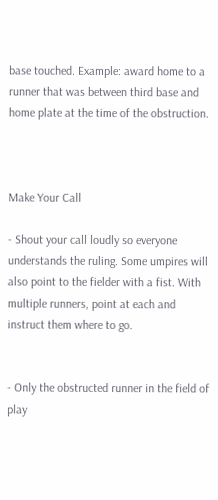base touched. Example: award home to a runner that was between third base and home plate at the time of the obstruction.



Make Your Call

- Shout your call loudly so everyone understands the ruling. Some umpires will also point to the fielder with a fist. With multiple runners, point at each and instruct them where to go.


- Only the obstructed runner in the field of play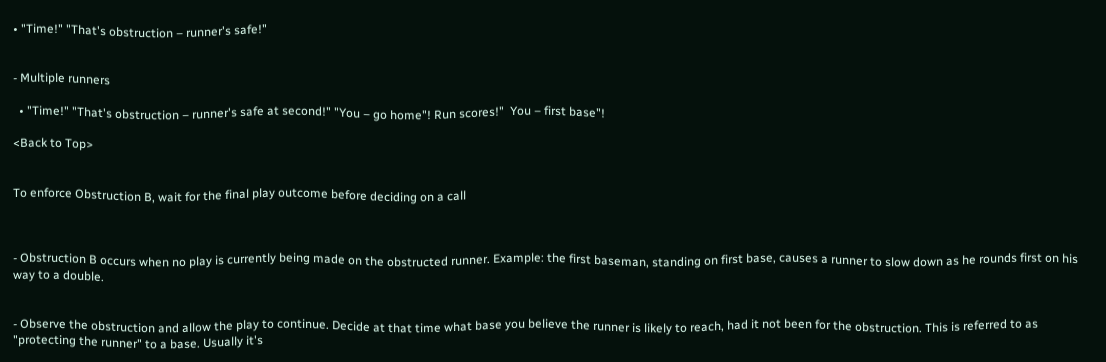• "Time!" "That's obstruction – runner's safe!"


- Multiple runners

  • "Time!" "That's obstruction – runner's safe at second!" "You – go home"! Run scores!"  You – first base"!

<Back to Top>


To enforce Obstruction B, wait for the final play outcome before deciding on a call



- Obstruction B occurs when no play is currently being made on the obstructed runner. Example: the first baseman, standing on first base, causes a runner to slow down as he rounds first on his way to a double.


- Observe the obstruction and allow the play to continue. Decide at that time what base you believe the runner is likely to reach, had it not been for the obstruction. This is referred to as "protecting the runner" to a base. Usually it's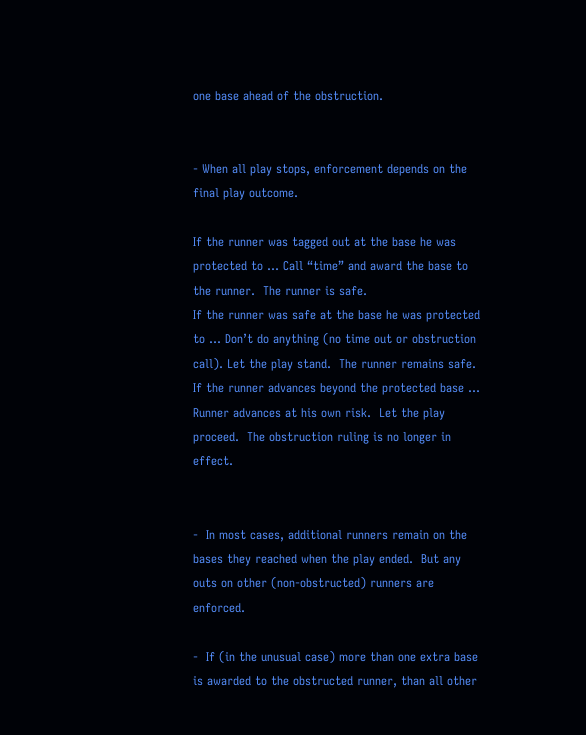one base ahead of the obstruction.


- When all play stops, enforcement depends on the final play outcome.

If the runner was tagged out at the base he was protected to … Call “time” and award the base to the runner.  The runner is safe.
If the runner was safe at the base he was protected to … Don’t do anything (no time out or obstruction call). Let the play stand.  The runner remains safe.
If the runner advances beyond the protected base … Runner advances at his own risk.  Let the play proceed.  The obstruction ruling is no longer in effect.


-  In most cases, additional runners remain on the bases they reached when the play ended.  But any outs on other (non-obstructed) runners are enforced.

-  If (in the unusual case) more than one extra base is awarded to the obstructed runner, than all other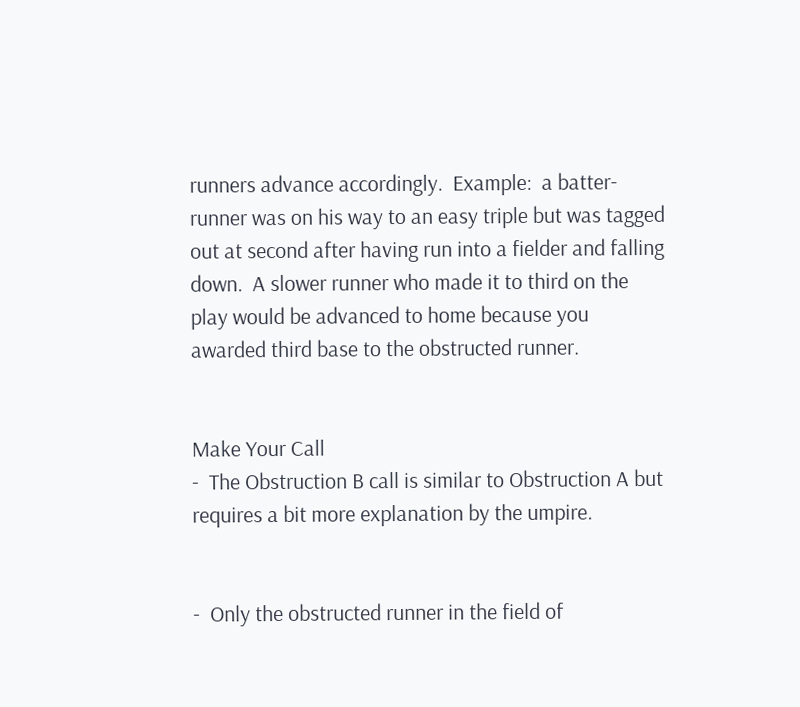runners advance accordingly.  Example:  a batter-runner was on his way to an easy triple but was tagged out at second after having run into a fielder and falling down.  A slower runner who made it to third on the play would be advanced to home because you awarded third base to the obstructed runner.


Make Your Call
-  The Obstruction B call is similar to Obstruction A but requires a bit more explanation by the umpire.


-  Only the obstructed runner in the field of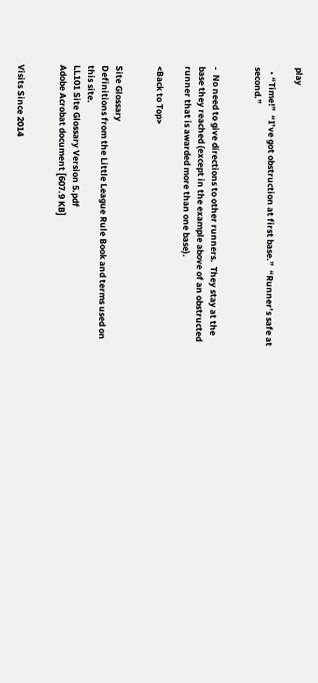play

  • “Time!”  “I’ve got obstruction at first base.”  “Runner’s safe at second.”


-  No need to give directions to other runners.  They stay at the base they reached (except in the example above of an obstructed runner that is awarded more than one base).

<Back to Top>


Site Glossary
Definitions from the Little League Rule Book and terms used on this site.
LL101 Site Glossary Version 5.pdf
Adobe Acrobat document [607.9 KB]


Visits Since 2014